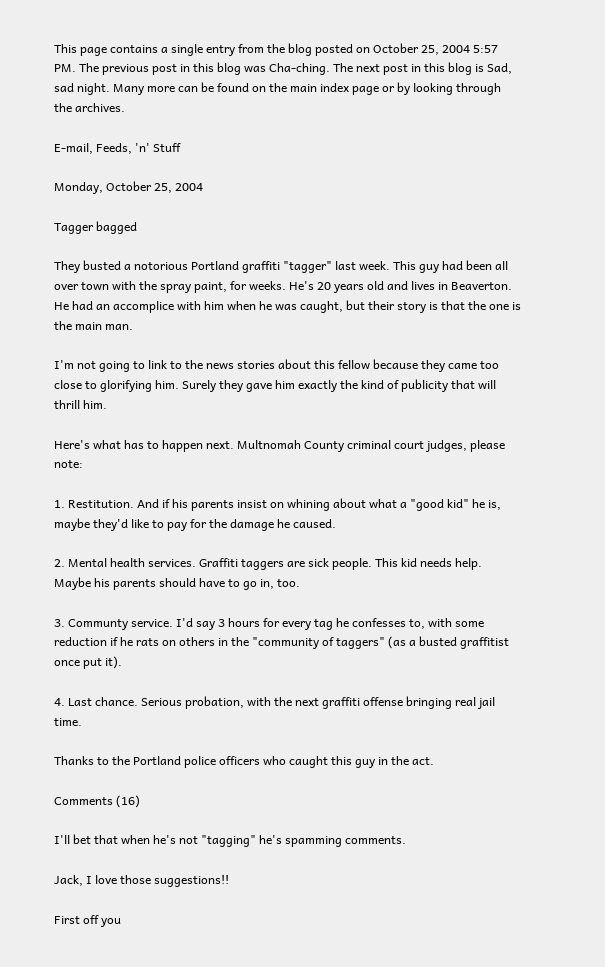This page contains a single entry from the blog posted on October 25, 2004 5:57 PM. The previous post in this blog was Cha-ching. The next post in this blog is Sad, sad night. Many more can be found on the main index page or by looking through the archives.

E-mail, Feeds, 'n' Stuff

Monday, October 25, 2004

Tagger bagged

They busted a notorious Portland graffiti "tagger" last week. This guy had been all over town with the spray paint, for weeks. He's 20 years old and lives in Beaverton. He had an accomplice with him when he was caught, but their story is that the one is the main man.

I'm not going to link to the news stories about this fellow because they came too close to glorifying him. Surely they gave him exactly the kind of publicity that will thrill him.

Here's what has to happen next. Multnomah County criminal court judges, please note:

1. Restitution. And if his parents insist on whining about what a "good kid" he is, maybe they'd like to pay for the damage he caused.

2. Mental health services. Graffiti taggers are sick people. This kid needs help. Maybe his parents should have to go in, too.

3. Communty service. I'd say 3 hours for every tag he confesses to, with some reduction if he rats on others in the "community of taggers" (as a busted graffitist once put it).

4. Last chance. Serious probation, with the next graffiti offense bringing real jail time.

Thanks to the Portland police officers who caught this guy in the act.

Comments (16)

I'll bet that when he's not "tagging" he's spamming comments.

Jack, I love those suggestions!!

First off you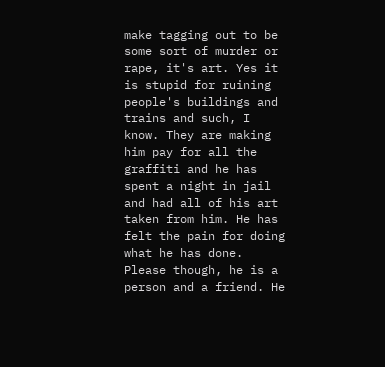make tagging out to be some sort of murder or rape, it's art. Yes it is stupid for ruining people's buildings and trains and such, I know. They are making him pay for all the graffiti and he has spent a night in jail and had all of his art taken from him. He has felt the pain for doing what he has done. Please though, he is a person and a friend. He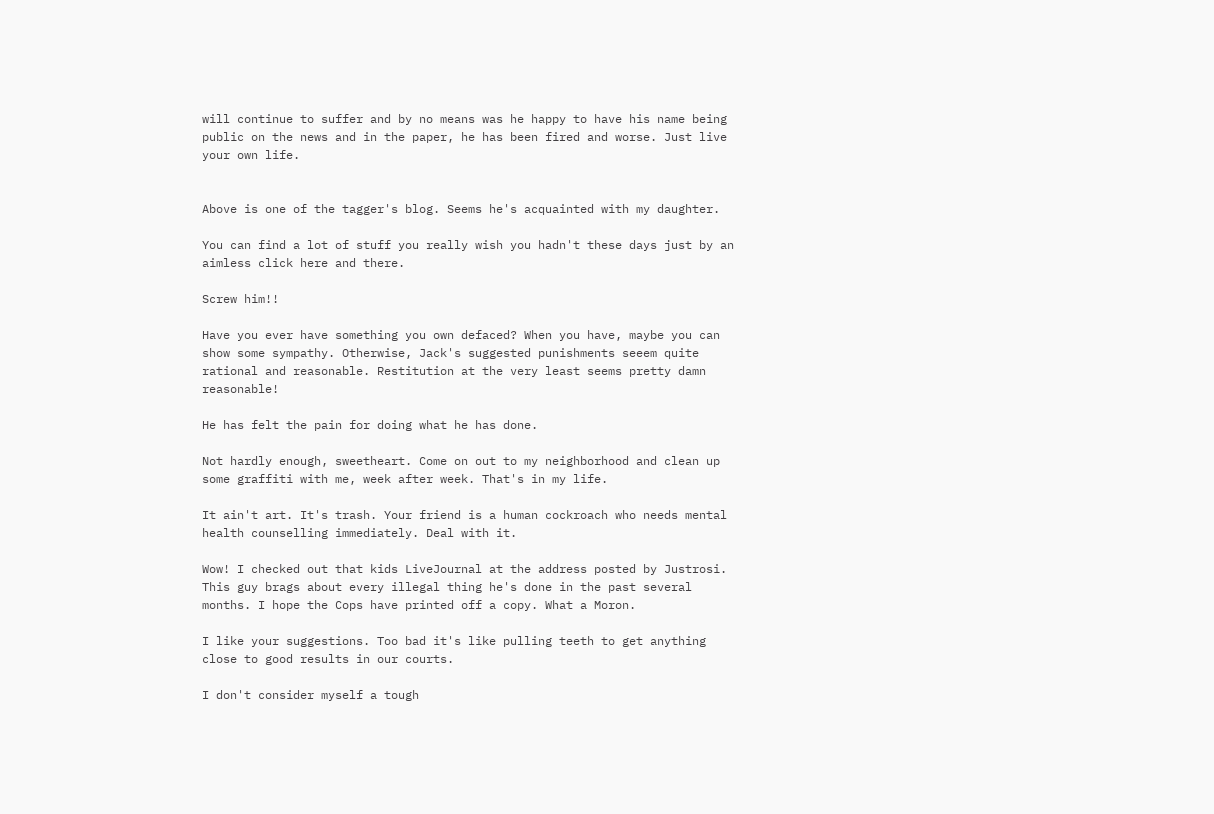will continue to suffer and by no means was he happy to have his name being public on the news and in the paper, he has been fired and worse. Just live your own life.


Above is one of the tagger's blog. Seems he's acquainted with my daughter.

You can find a lot of stuff you really wish you hadn't these days just by an aimless click here and there.

Screw him!!

Have you ever have something you own defaced? When you have, maybe you can show some sympathy. Otherwise, Jack's suggested punishments seeem quite rational and reasonable. Restitution at the very least seems pretty damn reasonable!

He has felt the pain for doing what he has done.

Not hardly enough, sweetheart. Come on out to my neighborhood and clean up some graffiti with me, week after week. That's in my life.

It ain't art. It's trash. Your friend is a human cockroach who needs mental health counselling immediately. Deal with it.

Wow! I checked out that kids LiveJournal at the address posted by Justrosi. This guy brags about every illegal thing he's done in the past several months. I hope the Cops have printed off a copy. What a Moron.

I like your suggestions. Too bad it's like pulling teeth to get anything close to good results in our courts.

I don't consider myself a tough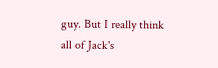guy. But I really think all of Jack's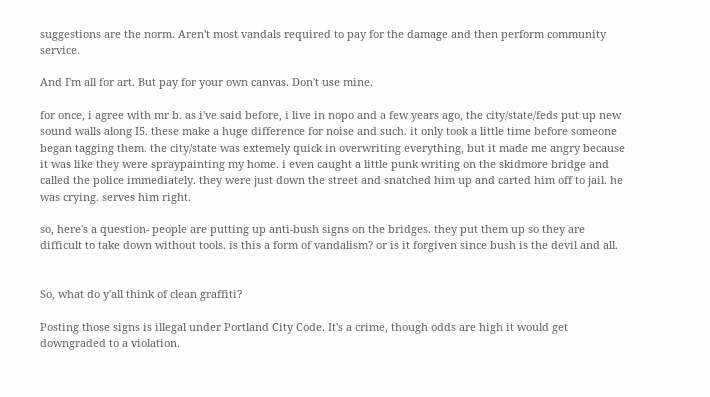suggestions are the norm. Aren't most vandals required to pay for the damage and then perform community service.

And I'm all for art. But pay for your own canvas. Don't use mine.

for once, i agree with mr b. as i've said before, i live in nopo and a few years ago, the city/state/feds put up new sound walls along I5. these make a huge difference for noise and such. it only took a little time before someone began tagging them. the city/state was extemely quick in overwriting everything, but it made me angry because it was like they were spraypainting my home. i even caught a little punk writing on the skidmore bridge and called the police immediately. they were just down the street and snatched him up and carted him off to jail. he was crying. serves him right.

so, here's a question- people are putting up anti-bush signs on the bridges. they put them up so they are difficult to take down without tools. is this a form of vandalism? or is it forgiven since bush is the devil and all.


So, what do y'all think of clean graffiti?

Posting those signs is illegal under Portland City Code. It's a crime, though odds are high it would get downgraded to a violation.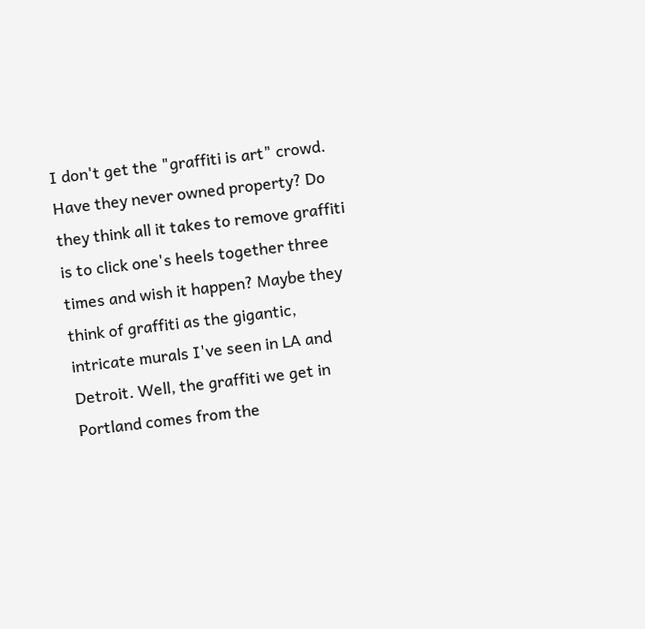I don't get the "graffiti is art" crowd. Have they never owned property? Do they think all it takes to remove graffiti is to click one's heels together three times and wish it happen? Maybe they think of graffiti as the gigantic, intricate murals I've seen in LA and Detroit. Well, the graffiti we get in Portland comes from the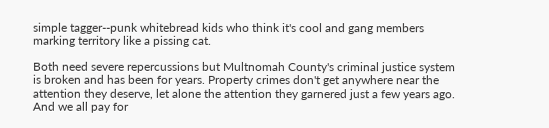simple tagger--punk whitebread kids who think it's cool and gang members marking territory like a pissing cat.

Both need severe repercussions but Multnomah County's criminal justice system is broken and has been for years. Property crimes don't get anywhere near the attention they deserve, let alone the attention they garnered just a few years ago. And we all pay for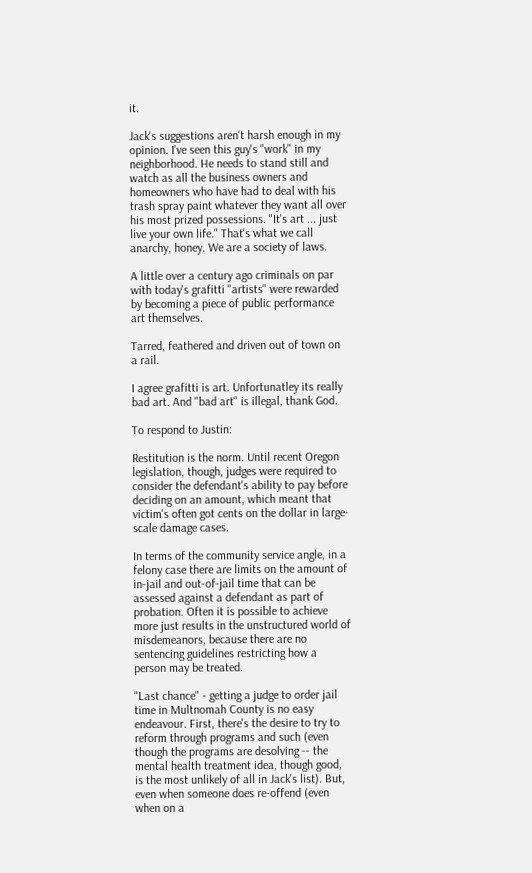it.

Jack's suggestions aren't harsh enough in my opinion. I've seen this guy's "work" in my neighborhood. He needs to stand still and watch as all the business owners and homeowners who have had to deal with his trash spray paint whatever they want all over his most prized possessions. "It's art ... just live your own life." That's what we call anarchy, honey. We are a society of laws.

A little over a century ago criminals on par with today's grafitti "artists" were rewarded by becoming a piece of public performance art themselves.

Tarred, feathered and driven out of town on a rail.

I agree grafitti is art. Unfortunatley its really bad art. And "bad art" is illegal, thank God.

To respond to Justin:

Restitution is the norm. Until recent Oregon legislation, though, judges were required to consider the defendant's ability to pay before deciding on an amount, which meant that victim's often got cents on the dollar in large-scale damage cases.

In terms of the community service angle, in a felony case there are limits on the amount of in-jail and out-of-jail time that can be assessed against a defendant as part of probation. Often it is possible to achieve more just results in the unstructured world of misdemeanors, because there are no sentencing guidelines restricting how a person may be treated.

"Last chance" - getting a judge to order jail time in Multnomah County is no easy endeavour. First, there's the desire to try to reform through programs and such (even though the programs are desolving -- the mental health treatment idea, though good, is the most unlikely of all in Jack's list). But, even when someone does re-offend (even when on a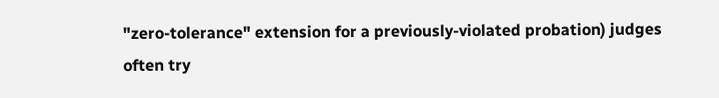"zero-tolerance" extension for a previously-violated probation) judges often try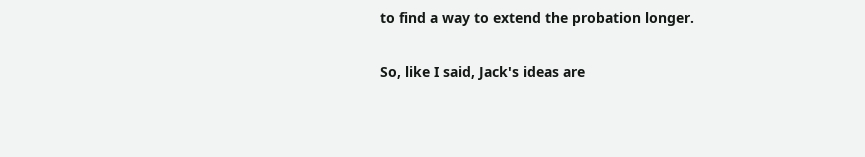to find a way to extend the probation longer.

So, like I said, Jack's ideas are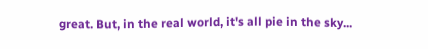great. But, in the real world, it's all pie in the sky...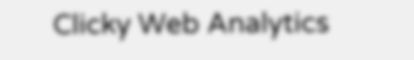Clicky Web Analytics